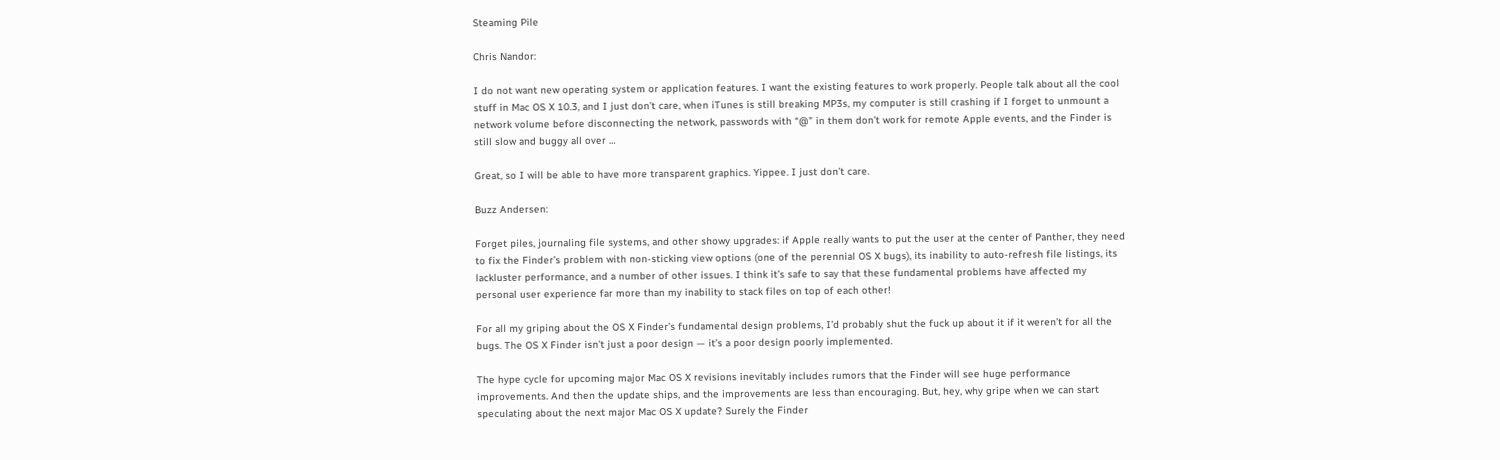Steaming Pile

Chris Nandor:

I do not want new operating system or application features. I want the existing features to work properly. People talk about all the cool stuff in Mac OS X 10.3, and I just don’t care, when iTunes is still breaking MP3s, my computer is still crashing if I forget to unmount a network volume before disconnecting the network, passwords with “@” in them don’t work for remote Apple events, and the Finder is still slow and buggy all over …

Great, so I will be able to have more transparent graphics. Yippee. I just don’t care.

Buzz Andersen:

Forget piles, journaling file systems, and other showy upgrades: if Apple really wants to put the user at the center of Panther, they need to fix the Finder’s problem with non-sticking view options (one of the perennial OS X bugs), its inability to auto-refresh file listings, its lackluster performance, and a number of other issues. I think it’s safe to say that these fundamental problems have affected my personal user experience far more than my inability to stack files on top of each other!

For all my griping about the OS X Finder’s fundamental design problems, I’d probably shut the fuck up about it if it weren’t for all the bugs. The OS X Finder isn’t just a poor design — it’s a poor design poorly implemented.

The hype cycle for upcoming major Mac OS X revisions inevitably includes rumors that the Finder will see huge performance improvements. And then the update ships, and the improvements are less than encouraging. But, hey, why gripe when we can start speculating about the next major Mac OS X update? Surely the Finder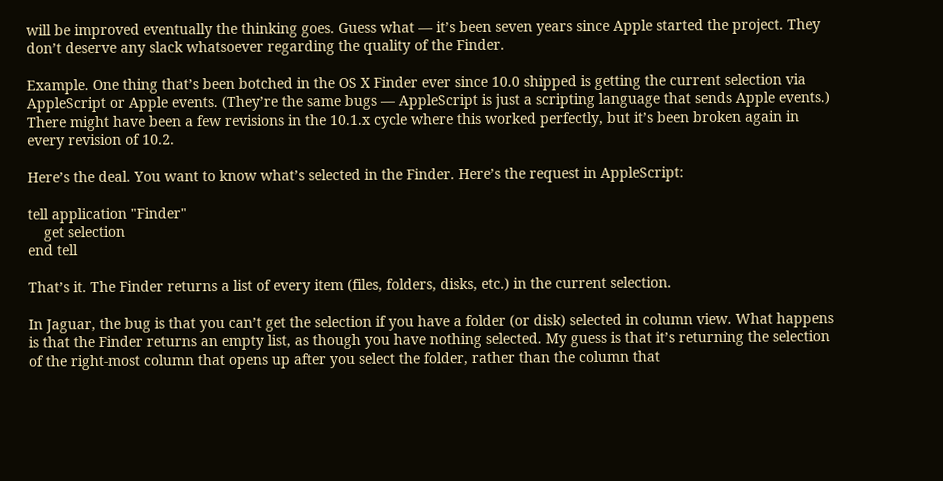will be improved eventually the thinking goes. Guess what — it’s been seven years since Apple started the project. They don’t deserve any slack whatsoever regarding the quality of the Finder.

Example. One thing that’s been botched in the OS X Finder ever since 10.0 shipped is getting the current selection via AppleScript or Apple events. (They’re the same bugs — AppleScript is just a scripting language that sends Apple events.) There might have been a few revisions in the 10.1.x cycle where this worked perfectly, but it’s been broken again in every revision of 10.2.

Here’s the deal. You want to know what’s selected in the Finder. Here’s the request in AppleScript:

tell application "Finder"
    get selection
end tell

That’s it. The Finder returns a list of every item (files, folders, disks, etc.) in the current selection.

In Jaguar, the bug is that you can’t get the selection if you have a folder (or disk) selected in column view. What happens is that the Finder returns an empty list, as though you have nothing selected. My guess is that it’s returning the selection of the right-most column that opens up after you select the folder, rather than the column that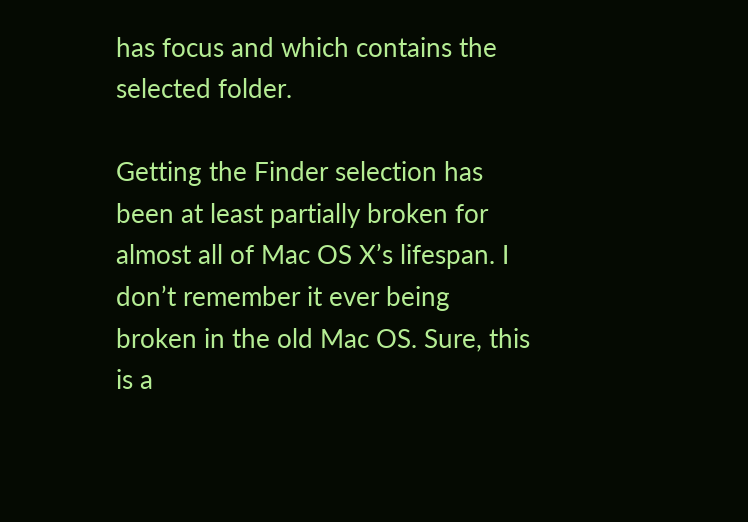has focus and which contains the selected folder.

Getting the Finder selection has been at least partially broken for almost all of Mac OS X’s lifespan. I don’t remember it ever being broken in the old Mac OS. Sure, this is a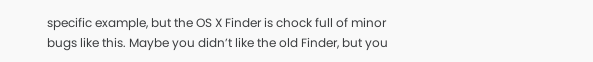specific example, but the OS X Finder is chock full of minor bugs like this. Maybe you didn’t like the old Finder, but you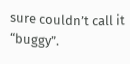sure couldn’t call it “buggy”.